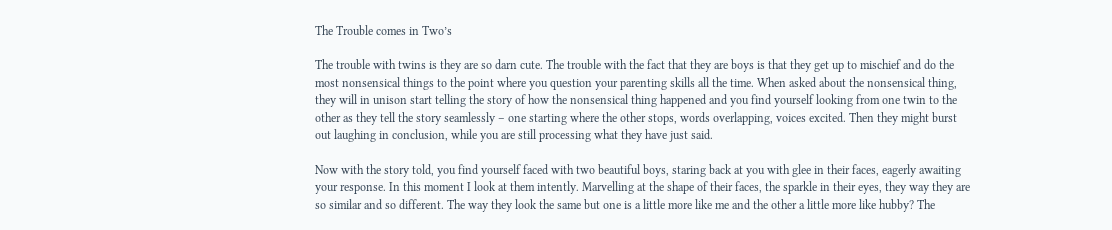The Trouble comes in Two’s

The trouble with twins is they are so darn cute. The trouble with the fact that they are boys is that they get up to mischief and do the most nonsensical things to the point where you question your parenting skills all the time. When asked about the nonsensical thing, they will in unison start telling the story of how the nonsensical thing happened and you find yourself looking from one twin to the other as they tell the story seamlessly – one starting where the other stops, words overlapping, voices excited. Then they might burst out laughing in conclusion, while you are still processing what they have just said.

Now with the story told, you find yourself faced with two beautiful boys, staring back at you with glee in their faces, eagerly awaiting your response. In this moment I look at them intently. Marvelling at the shape of their faces, the sparkle in their eyes, they way they are so similar and so different. The way they look the same but one is a little more like me and the other a little more like hubby? The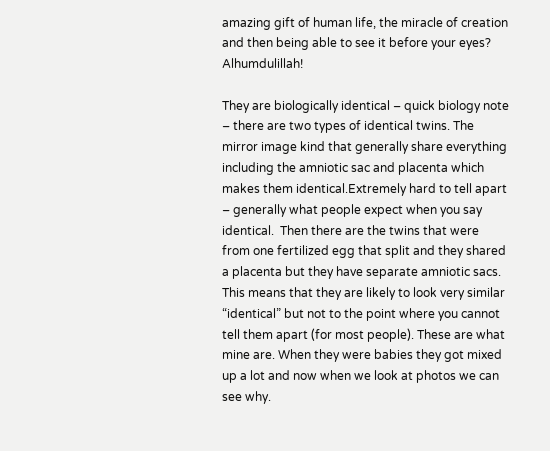amazing gift of human life, the miracle of creation and then being able to see it before your eyes? Alhumdulillah!

They are biologically identical – quick biology note – there are two types of identical twins. The mirror image kind that generally share everything including the amniotic sac and placenta which makes them identical.Extremely hard to tell apart – generally what people expect when you say identical.  Then there are the twins that were from one fertilized egg that split and they shared a placenta but they have separate amniotic sacs. This means that they are likely to look very similar “identical” but not to the point where you cannot tell them apart (for most people). These are what mine are. When they were babies they got mixed up a lot and now when we look at photos we can see why.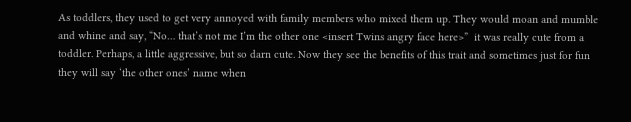As toddlers, they used to get very annoyed with family members who mixed them up. They would moan and mumble and whine and say, “No… that’s not me I’m the other one <insert Twins angry face here>”  it was really cute from a toddler. Perhaps, a little aggressive, but so darn cute. Now they see the benefits of this trait and sometimes just for fun they will say ‘the other ones’ name when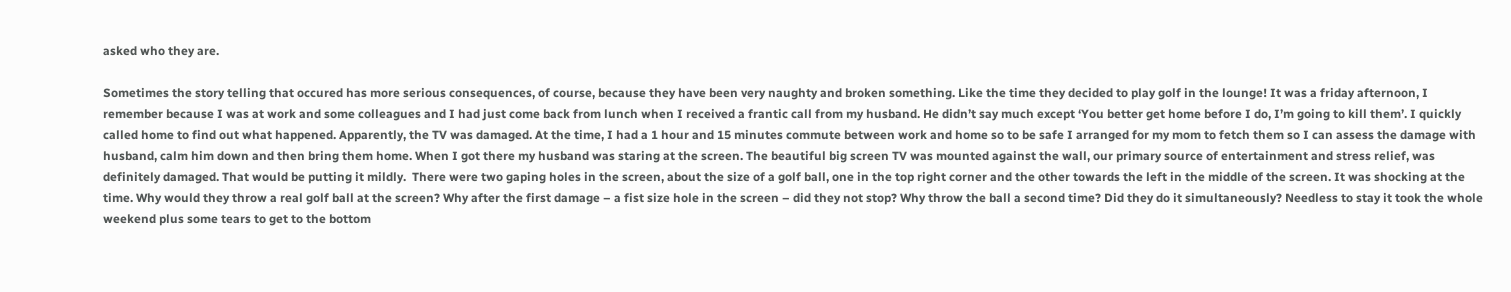asked who they are.

Sometimes the story telling that occured has more serious consequences, of course, because they have been very naughty and broken something. Like the time they decided to play golf in the lounge! It was a friday afternoon, I remember because I was at work and some colleagues and I had just come back from lunch when I received a frantic call from my husband. He didn’t say much except ‘You better get home before I do, I’m going to kill them’. I quickly called home to find out what happened. Apparently, the TV was damaged. At the time, I had a 1 hour and 15 minutes commute between work and home so to be safe I arranged for my mom to fetch them so I can assess the damage with husband, calm him down and then bring them home. When I got there my husband was staring at the screen. The beautiful big screen TV was mounted against the wall, our primary source of entertainment and stress relief, was definitely damaged. That would be putting it mildly.  There were two gaping holes in the screen, about the size of a golf ball, one in the top right corner and the other towards the left in the middle of the screen. It was shocking at the time. Why would they throw a real golf ball at the screen? Why after the first damage – a fist size hole in the screen – did they not stop? Why throw the ball a second time? Did they do it simultaneously? Needless to stay it took the whole weekend plus some tears to get to the bottom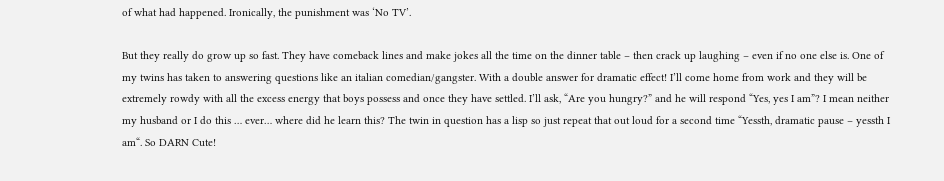of what had happened. Ironically, the punishment was ‘No TV’.

But they really do grow up so fast. They have comeback lines and make jokes all the time on the dinner table – then crack up laughing – even if no one else is. One of my twins has taken to answering questions like an italian comedian/gangster. With a double answer for dramatic effect! I’ll come home from work and they will be extremely rowdy with all the excess energy that boys possess and once they have settled. I’ll ask, “Are you hungry?” and he will respond “Yes, yes I am”? I mean neither my husband or I do this … ever… where did he learn this? The twin in question has a lisp so just repeat that out loud for a second time “Yessth, dramatic pause – yessth I am“. So DARN Cute!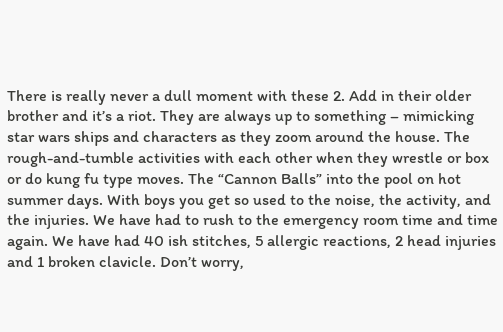There is really never a dull moment with these 2. Add in their older brother and it’s a riot. They are always up to something – mimicking star wars ships and characters as they zoom around the house. The rough-and-tumble activities with each other when they wrestle or box or do kung fu type moves. The “Cannon Balls” into the pool on hot summer days. With boys you get so used to the noise, the activity, and the injuries. We have had to rush to the emergency room time and time again. We have had 40 ish stitches, 5 allergic reactions, 2 head injuries and 1 broken clavicle. Don’t worry,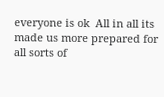everyone is ok  All in all its made us more prepared for all sorts of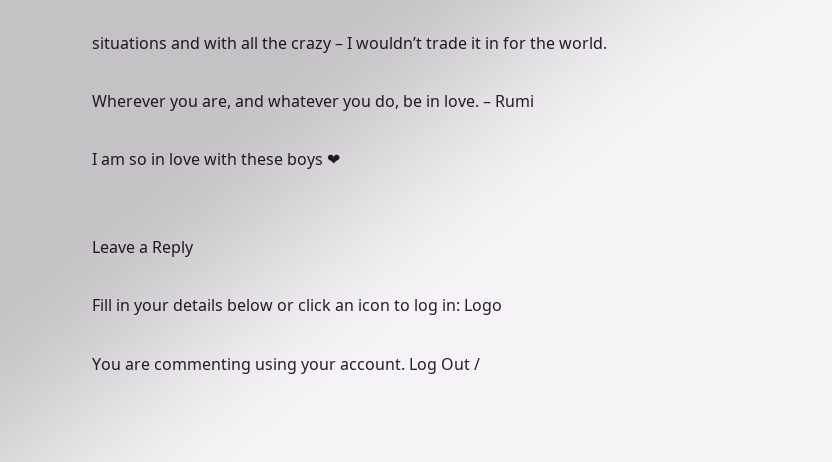situations and with all the crazy – I wouldn’t trade it in for the world.

Wherever you are, and whatever you do, be in love. – Rumi

I am so in love with these boys ❤


Leave a Reply

Fill in your details below or click an icon to log in: Logo

You are commenting using your account. Log Out /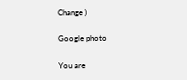Change )

Google photo

You are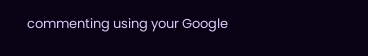commenting using your Google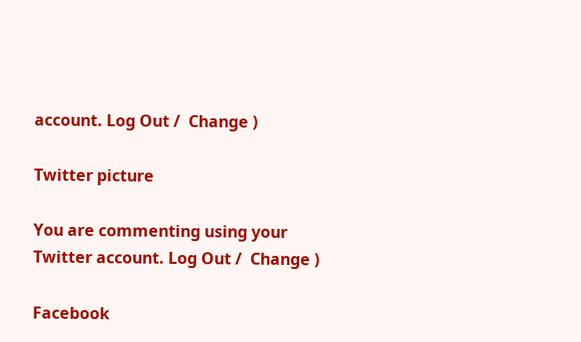account. Log Out /  Change )

Twitter picture

You are commenting using your Twitter account. Log Out /  Change )

Facebook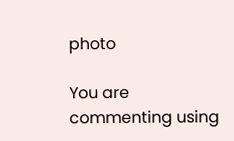photo

You are commenting using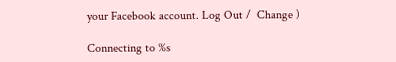your Facebook account. Log Out /  Change )

Connecting to %s